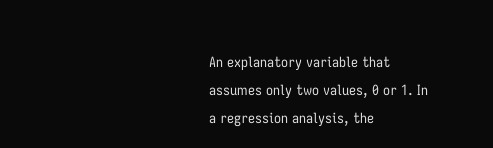An explanatory variable that assumes only two values, 0 or 1. In a regression analysis, the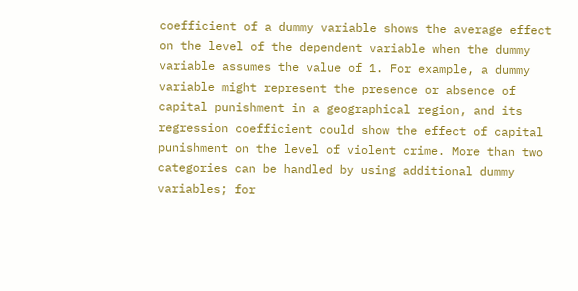coefficient of a dummy variable shows the average effect on the level of the dependent variable when the dummy variable assumes the value of 1. For example, a dummy variable might represent the presence or absence of capital punishment in a geographical region, and its regression coefficient could show the effect of capital punishment on the level of violent crime. More than two categories can be handled by using additional dummy variables; for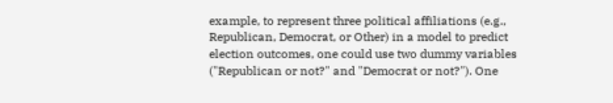example, to represent three political affiliations (e.g., Republican, Democrat, or Other) in a model to predict election outcomes, one could use two dummy variables ("Republican or not?" and "Democrat or not?"). One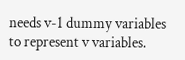needs v-1 dummy variables to represent v variables.